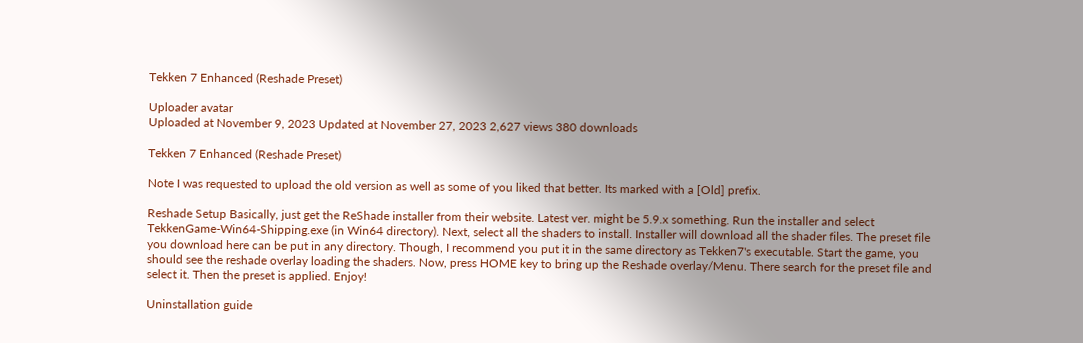Tekken 7 Enhanced (Reshade Preset)

Uploader avatar
Uploaded at November 9, 2023 Updated at November 27, 2023 2,627 views 380 downloads

Tekken 7 Enhanced (Reshade Preset)

Note I was requested to upload the old version as well as some of you liked that better. Its marked with a [Old] prefix.

Reshade Setup Basically, just get the ReShade installer from their website. Latest ver. might be 5.9.x something. Run the installer and select TekkenGame-Win64-Shipping.exe (in Win64 directory). Next, select all the shaders to install. Installer will download all the shader files. The preset file you download here can be put in any directory. Though, I recommend you put it in the same directory as Tekken7's executable. Start the game, you should see the reshade overlay loading the shaders. Now, press HOME key to bring up the Reshade overlay/Menu. There search for the preset file and select it. Then the preset is applied. Enjoy!

Uninstallation guide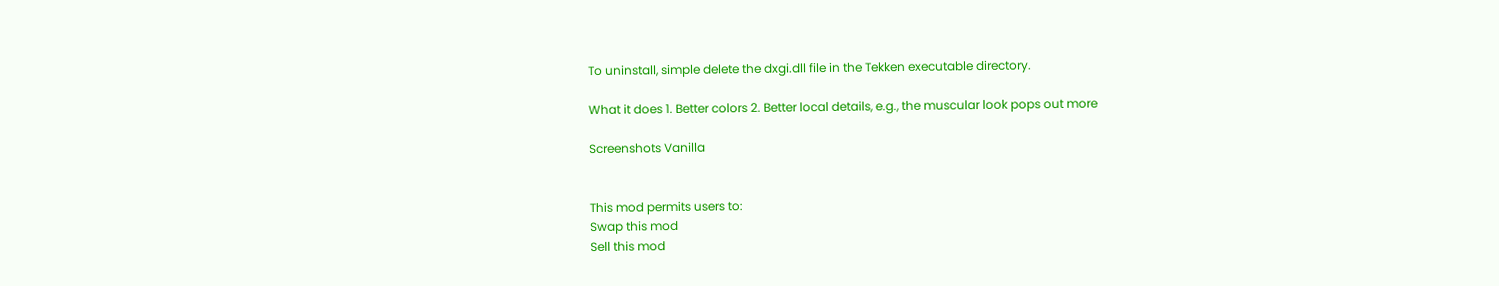To uninstall, simple delete the dxgi.dll file in the Tekken executable directory.

What it does 1. Better colors 2. Better local details, e.g., the muscular look pops out more

Screenshots Vanilla


This mod permits users to:
Swap this mod
Sell this mod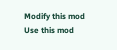Modify this mod
Use this mod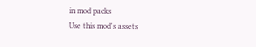in mod packs
Use this mod's assets